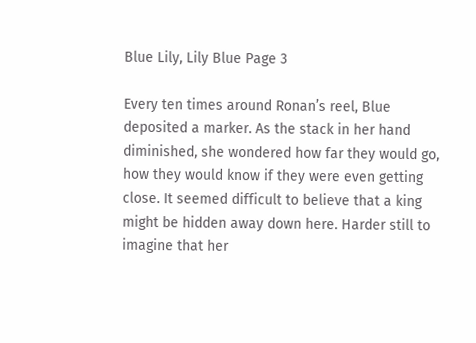Blue Lily, Lily Blue Page 3

Every ten times around Ronan’s reel, Blue deposited a marker. As the stack in her hand diminished, she wondered how far they would go, how they would know if they were even getting close. It seemed difficult to believe that a king might be hidden away down here. Harder still to imagine that her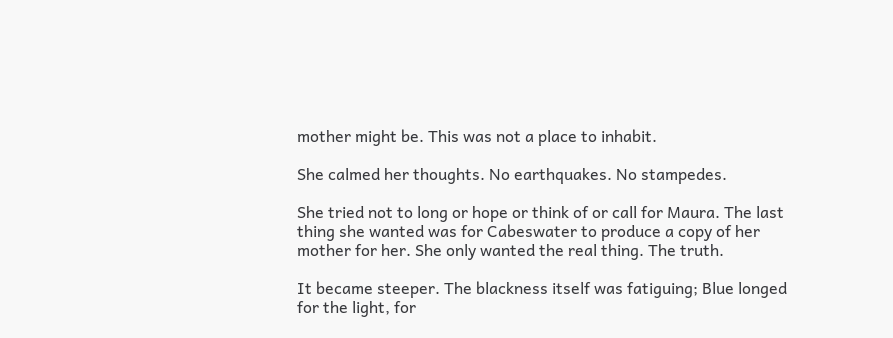mother might be. This was not a place to inhabit.

She calmed her thoughts. No earthquakes. No stampedes.

She tried not to long or hope or think of or call for Maura. The last thing she wanted was for Cabeswater to produce a copy of her mother for her. She only wanted the real thing. The truth.

It became steeper. The blackness itself was fatiguing; Blue longed for the light, for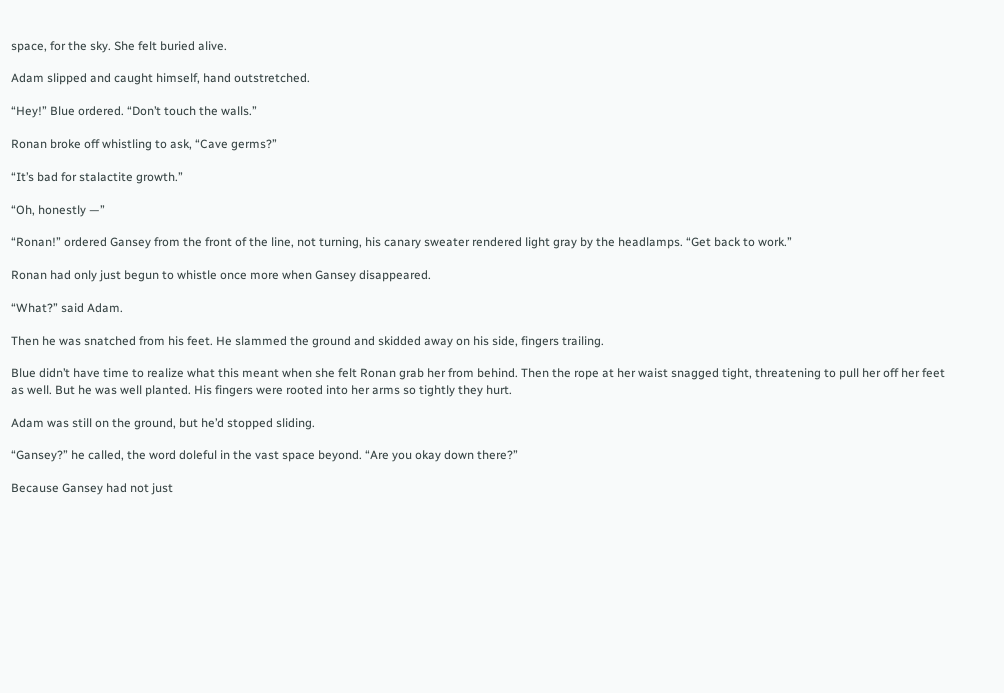space, for the sky. She felt buried alive.

Adam slipped and caught himself, hand outstretched.

“Hey!” Blue ordered. “Don’t touch the walls.”

Ronan broke off whistling to ask, “Cave germs?”

“It’s bad for stalactite growth.”

“Oh, honestly —”

“Ronan!” ordered Gansey from the front of the line, not turning, his canary sweater rendered light gray by the headlamps. “Get back to work.”

Ronan had only just begun to whistle once more when Gansey disappeared.

“What?” said Adam.

Then he was snatched from his feet. He slammed the ground and skidded away on his side, fingers trailing.

Blue didn’t have time to realize what this meant when she felt Ronan grab her from behind. Then the rope at her waist snagged tight, threatening to pull her off her feet as well. But he was well planted. His fingers were rooted into her arms so tightly they hurt.

Adam was still on the ground, but he’d stopped sliding.

“Gansey?” he called, the word doleful in the vast space beyond. “Are you okay down there?”

Because Gansey had not just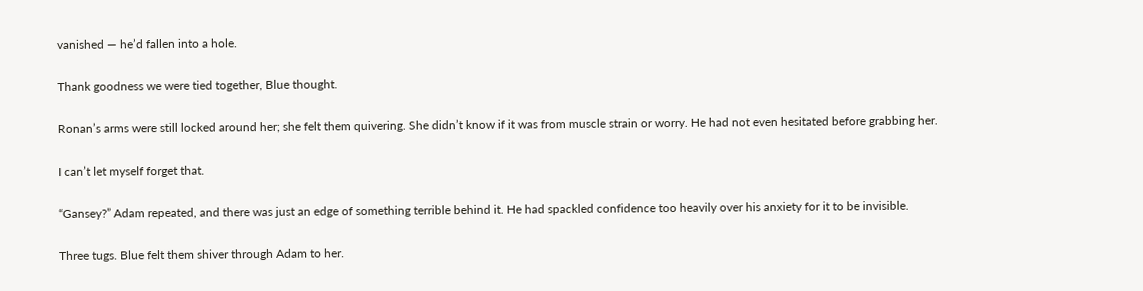vanished — he’d fallen into a hole.

Thank goodness we were tied together, Blue thought.

Ronan’s arms were still locked around her; she felt them quivering. She didn’t know if it was from muscle strain or worry. He had not even hesitated before grabbing her.

I can’t let myself forget that.

“Gansey?” Adam repeated, and there was just an edge of something terrible behind it. He had spackled confidence too heavily over his anxiety for it to be invisible.

Three tugs. Blue felt them shiver through Adam to her.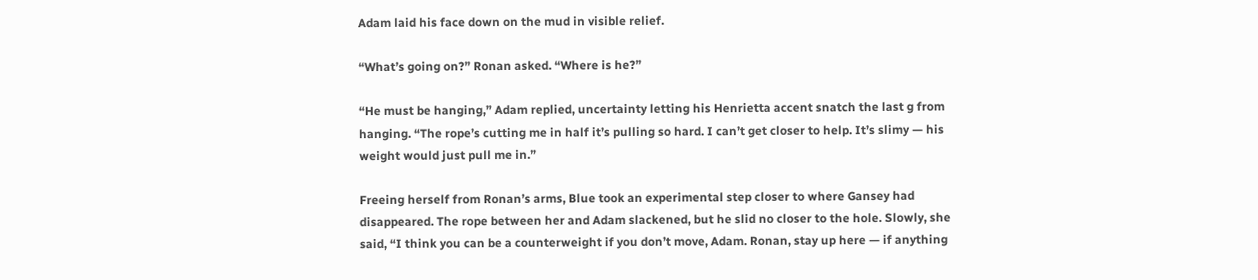Adam laid his face down on the mud in visible relief.

“What’s going on?” Ronan asked. “Where is he?”

“He must be hanging,” Adam replied, uncertainty letting his Henrietta accent snatch the last g from hanging. “The rope’s cutting me in half it’s pulling so hard. I can’t get closer to help. It’s slimy — his weight would just pull me in.”

Freeing herself from Ronan’s arms, Blue took an experimental step closer to where Gansey had disappeared. The rope between her and Adam slackened, but he slid no closer to the hole. Slowly, she said, “I think you can be a counterweight if you don’t move, Adam. Ronan, stay up here — if anything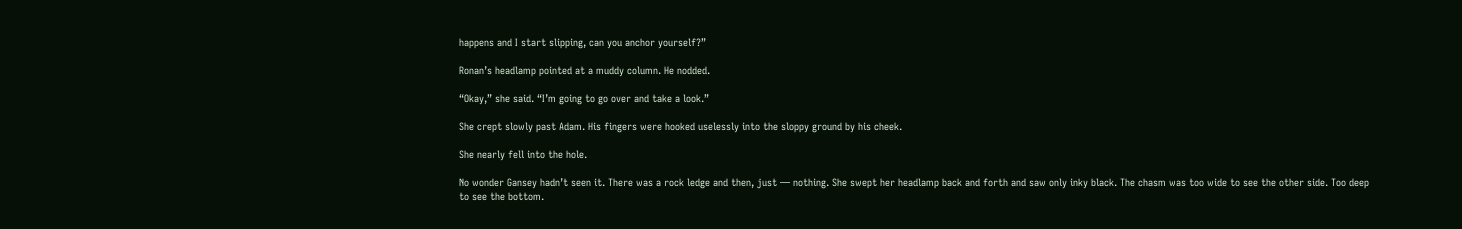happens and I start slipping, can you anchor yourself?”

Ronan’s headlamp pointed at a muddy column. He nodded.

“Okay,” she said. “I’m going to go over and take a look.”

She crept slowly past Adam. His fingers were hooked uselessly into the sloppy ground by his cheek.

She nearly fell into the hole.

No wonder Gansey hadn’t seen it. There was a rock ledge and then, just — nothing. She swept her headlamp back and forth and saw only inky black. The chasm was too wide to see the other side. Too deep to see the bottom.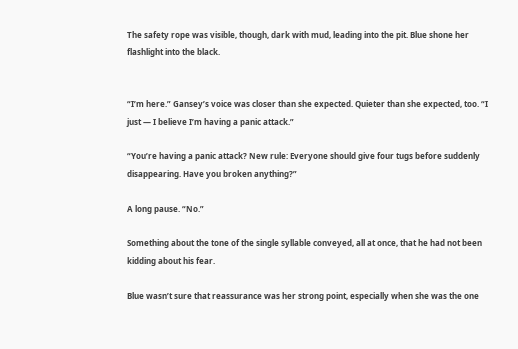The safety rope was visible, though, dark with mud, leading into the pit. Blue shone her flashlight into the black.


“I’m here.” Gansey’s voice was closer than she expected. Quieter than she expected, too. “I just — I believe I’m having a panic attack.”

“You’re having a panic attack? New rule: Everyone should give four tugs before suddenly disappearing. Have you broken anything?”

A long pause. “No.”

Something about the tone of the single syllable conveyed, all at once, that he had not been kidding about his fear.

Blue wasn’t sure that reassurance was her strong point, especially when she was the one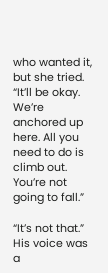who wanted it, but she tried. “It’ll be okay. We’re anchored up here. All you need to do is climb out. You’re not going to fall.”

“It’s not that.” His voice was a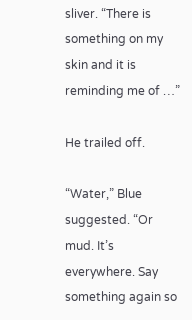sliver. “There is something on my skin and it is reminding me of …”

He trailed off.

“Water,” Blue suggested. “Or mud. It’s everywhere. Say something again so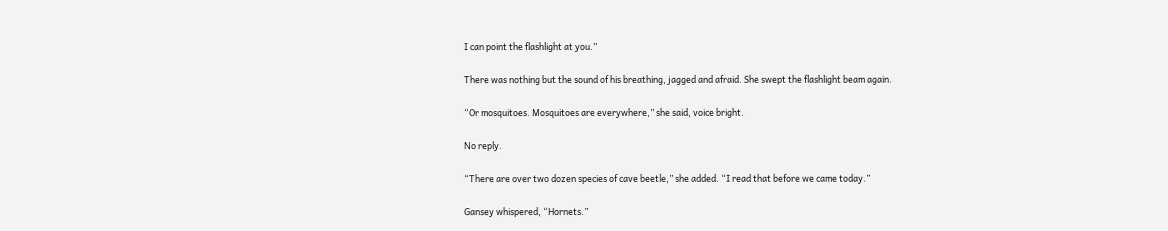I can point the flashlight at you.”

There was nothing but the sound of his breathing, jagged and afraid. She swept the flashlight beam again.

“Or mosquitoes. Mosquitoes are everywhere,” she said, voice bright.

No reply.

“There are over two dozen species of cave beetle,” she added. “I read that before we came today.”

Gansey whispered, “Hornets.”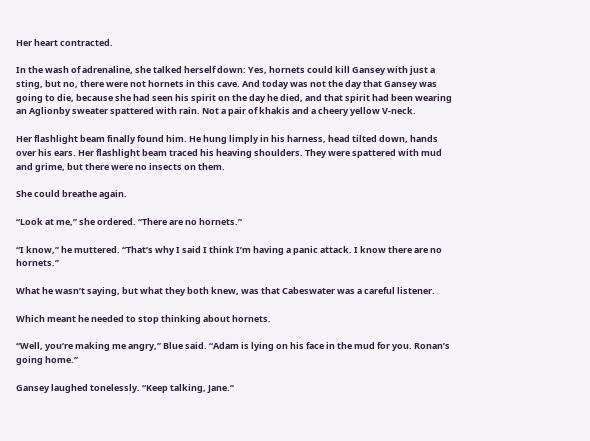Her heart contracted.

In the wash of adrenaline, she talked herself down: Yes, hornets could kill Gansey with just a sting, but no, there were not hornets in this cave. And today was not the day that Gansey was going to die, because she had seen his spirit on the day he died, and that spirit had been wearing an Aglionby sweater spattered with rain. Not a pair of khakis and a cheery yellow V-neck.

Her flashlight beam finally found him. He hung limply in his harness, head tilted down, hands over his ears. Her flashlight beam traced his heaving shoulders. They were spattered with mud and grime, but there were no insects on them.

She could breathe again.

“Look at me,” she ordered. “There are no hornets.”

“I know,” he muttered. “That’s why I said I think I’m having a panic attack. I know there are no hornets.”

What he wasn’t saying, but what they both knew, was that Cabeswater was a careful listener.

Which meant he needed to stop thinking about hornets.

“Well, you’re making me angry,” Blue said. “Adam is lying on his face in the mud for you. Ronan’s going home.”

Gansey laughed tonelessly. “Keep talking, Jane.”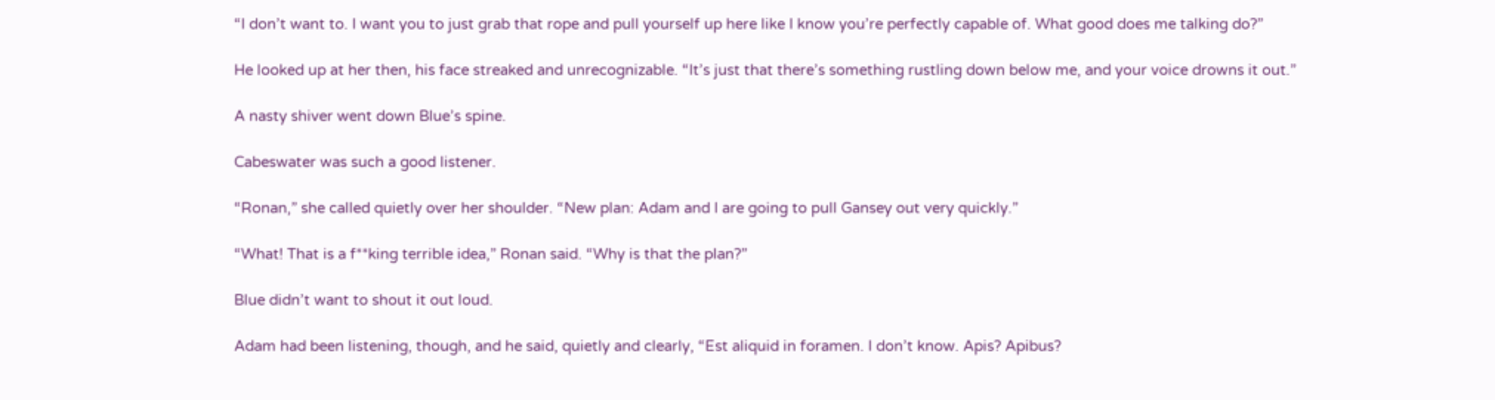“I don’t want to. I want you to just grab that rope and pull yourself up here like I know you’re perfectly capable of. What good does me talking do?”

He looked up at her then, his face streaked and unrecognizable. “It’s just that there’s something rustling down below me, and your voice drowns it out.”

A nasty shiver went down Blue’s spine.

Cabeswater was such a good listener.

“Ronan,” she called quietly over her shoulder. “New plan: Adam and I are going to pull Gansey out very quickly.”

“What! That is a f**king terrible idea,” Ronan said. “Why is that the plan?”

Blue didn’t want to shout it out loud.

Adam had been listening, though, and he said, quietly and clearly, “Est aliquid in foramen. I don’t know. Apis? Apibus?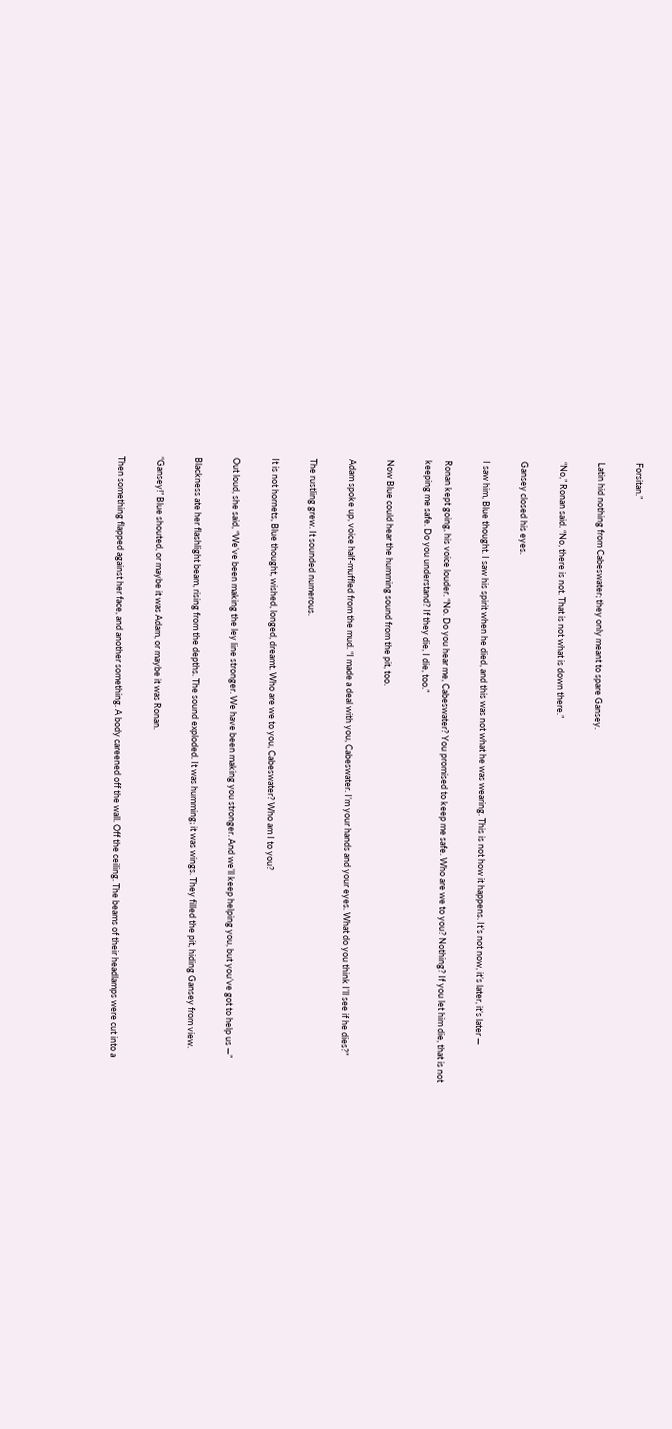Forsitan.”

Latin hid nothing from Cabeswater; they only meant to spare Gansey.

“No,” Ronan said. “No, there is not. That is not what is down there.”

Gansey closed his eyes.

I saw him, Blue thought. I saw his spirit when he died, and this was not what he was wearing. This is not how it happens. It’s not now, it’s later, it’s later —

Ronan kept going, his voice louder. “No. Do you hear me, Cabeswater? You promised to keep me safe. Who are we to you? Nothing? If you let him die, that is not keeping me safe. Do you understand? If they die, I die, too.”

Now Blue could hear the humming sound from the pit, too.

Adam spoke up, voice half-muffled from the mud. “I made a deal with you, Cabeswater. I’m your hands and your eyes. What do you think I’ll see if he dies?”

The rustling grew. It sounded numerous.

It is not hornets, Blue thought, wished, longed, dreamt. Who are we to you, Cabeswater? Who am I to you?

Out loud, she said, “We’ve been making the ley line stronger. We have been making you stronger. And we’ll keep helping you, but you’ve got to help us —”

Blackness ate her flashlight beam, rising from the depths. The sound exploded. It was humming; it was wings. They filled the pit, hiding Gansey from view.

“Gansey!” Blue shouted, or maybe it was Adam, or maybe it was Ronan.

Then something flapped against her face, and another something. A body careened off the wall. Off the ceiling. The beams of their headlamps were cut into a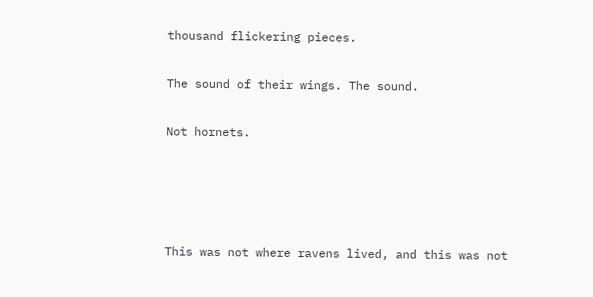thousand flickering pieces.

The sound of their wings. The sound.

Not hornets.




This was not where ravens lived, and this was not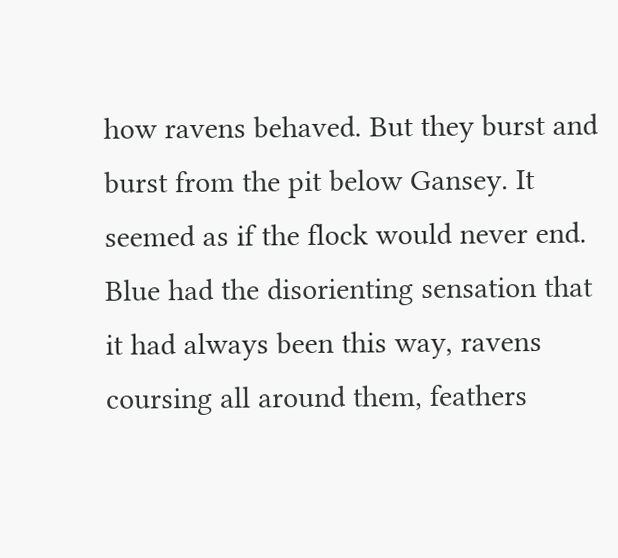how ravens behaved. But they burst and burst from the pit below Gansey. It seemed as if the flock would never end. Blue had the disorienting sensation that it had always been this way, ravens coursing all around them, feathers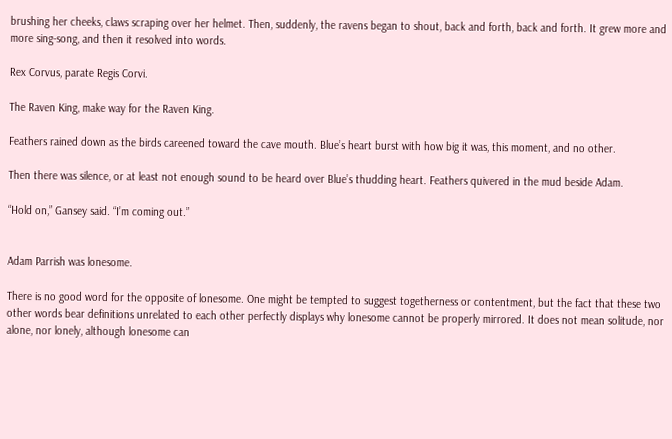brushing her cheeks, claws scraping over her helmet. Then, suddenly, the ravens began to shout, back and forth, back and forth. It grew more and more sing-song, and then it resolved into words.

Rex Corvus, parate Regis Corvi.

The Raven King, make way for the Raven King.

Feathers rained down as the birds careened toward the cave mouth. Blue’s heart burst with how big it was, this moment, and no other.

Then there was silence, or at least not enough sound to be heard over Blue’s thudding heart. Feathers quivered in the mud beside Adam.

“Hold on,” Gansey said. “I’m coming out.”


Adam Parrish was lonesome.

There is no good word for the opposite of lonesome. One might be tempted to suggest togetherness or contentment, but the fact that these two other words bear definitions unrelated to each other perfectly displays why lonesome cannot be properly mirrored. It does not mean solitude, nor alone, nor lonely, although lonesome can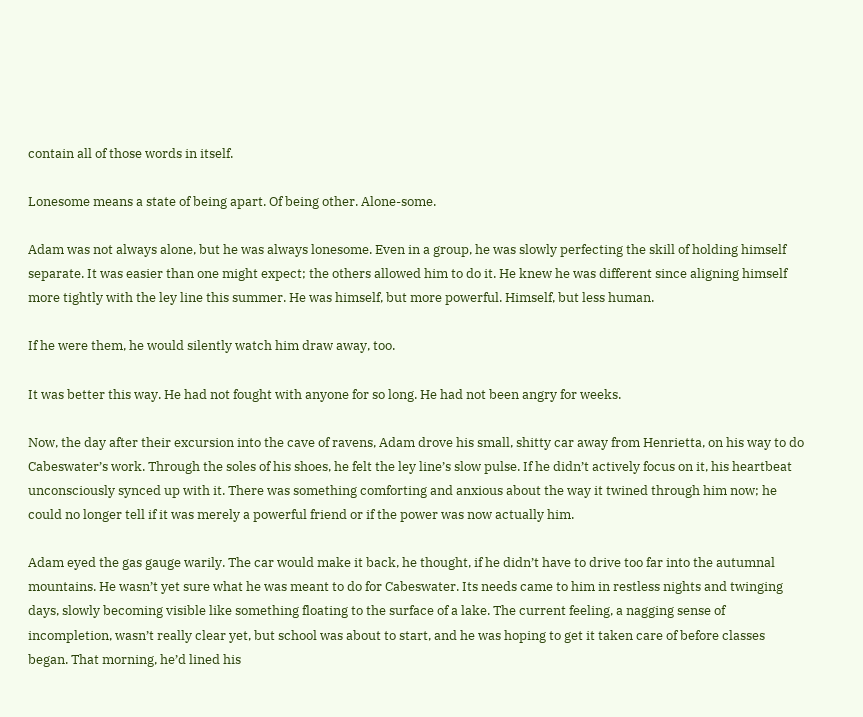contain all of those words in itself.

Lonesome means a state of being apart. Of being other. Alone-some.

Adam was not always alone, but he was always lonesome. Even in a group, he was slowly perfecting the skill of holding himself separate. It was easier than one might expect; the others allowed him to do it. He knew he was different since aligning himself more tightly with the ley line this summer. He was himself, but more powerful. Himself, but less human.

If he were them, he would silently watch him draw away, too.

It was better this way. He had not fought with anyone for so long. He had not been angry for weeks.

Now, the day after their excursion into the cave of ravens, Adam drove his small, shitty car away from Henrietta, on his way to do Cabeswater’s work. Through the soles of his shoes, he felt the ley line’s slow pulse. If he didn’t actively focus on it, his heartbeat unconsciously synced up with it. There was something comforting and anxious about the way it twined through him now; he could no longer tell if it was merely a powerful friend or if the power was now actually him.

Adam eyed the gas gauge warily. The car would make it back, he thought, if he didn’t have to drive too far into the autumnal mountains. He wasn’t yet sure what he was meant to do for Cabeswater. Its needs came to him in restless nights and twinging days, slowly becoming visible like something floating to the surface of a lake. The current feeling, a nagging sense of incompletion, wasn’t really clear yet, but school was about to start, and he was hoping to get it taken care of before classes began. That morning, he’d lined his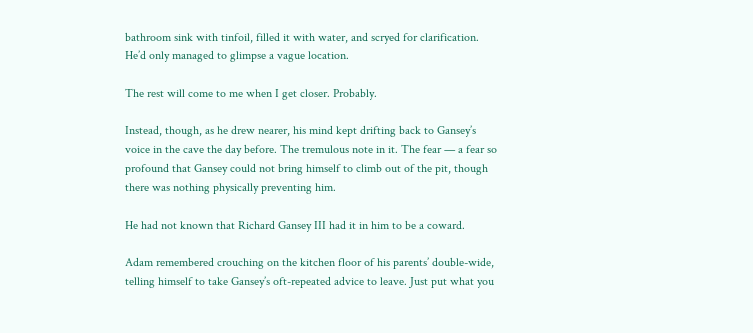bathroom sink with tinfoil, filled it with water, and scryed for clarification. He’d only managed to glimpse a vague location.

The rest will come to me when I get closer. Probably.

Instead, though, as he drew nearer, his mind kept drifting back to Gansey’s voice in the cave the day before. The tremulous note in it. The fear — a fear so profound that Gansey could not bring himself to climb out of the pit, though there was nothing physically preventing him.

He had not known that Richard Gansey III had it in him to be a coward.

Adam remembered crouching on the kitchen floor of his parents’ double-wide, telling himself to take Gansey’s oft-repeated advice to leave. Just put what you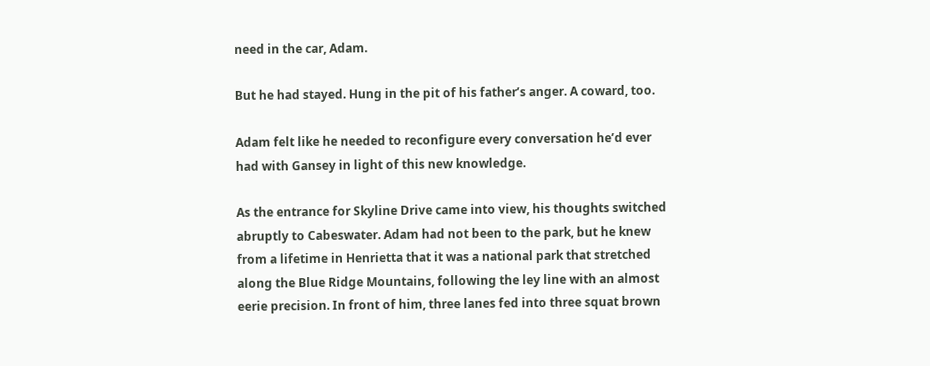need in the car, Adam.

But he had stayed. Hung in the pit of his father’s anger. A coward, too.

Adam felt like he needed to reconfigure every conversation he’d ever had with Gansey in light of this new knowledge.

As the entrance for Skyline Drive came into view, his thoughts switched abruptly to Cabeswater. Adam had not been to the park, but he knew from a lifetime in Henrietta that it was a national park that stretched along the Blue Ridge Mountains, following the ley line with an almost eerie precision. In front of him, three lanes fed into three squat brown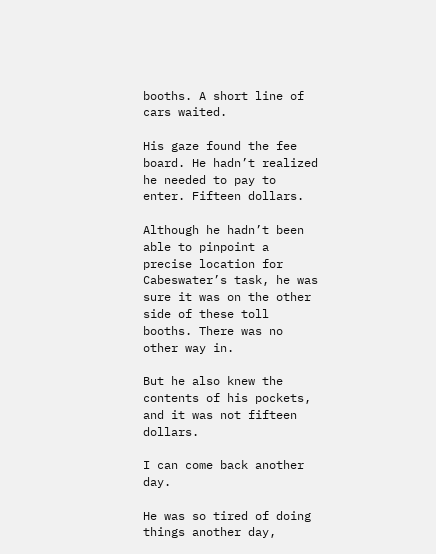booths. A short line of cars waited.

His gaze found the fee board. He hadn’t realized he needed to pay to enter. Fifteen dollars.

Although he hadn’t been able to pinpoint a precise location for Cabeswater’s task, he was sure it was on the other side of these toll booths. There was no other way in.

But he also knew the contents of his pockets, and it was not fifteen dollars.

I can come back another day.

He was so tired of doing things another day,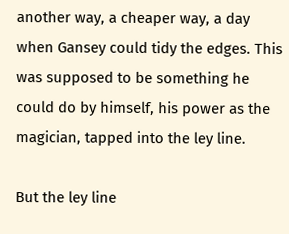another way, a cheaper way, a day when Gansey could tidy the edges. This was supposed to be something he could do by himself, his power as the magician, tapped into the ley line.

But the ley line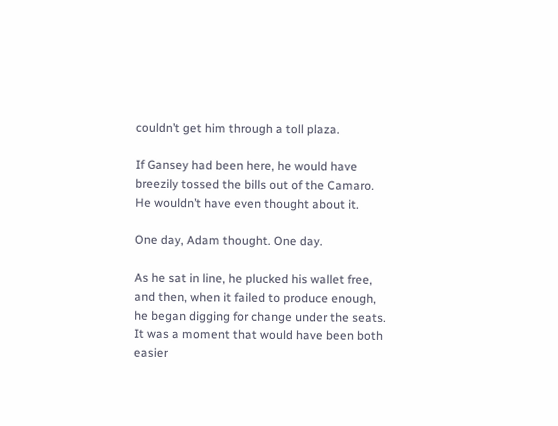couldn’t get him through a toll plaza.

If Gansey had been here, he would have breezily tossed the bills out of the Camaro. He wouldn’t have even thought about it.

One day, Adam thought. One day.

As he sat in line, he plucked his wallet free, and then, when it failed to produce enough, he began digging for change under the seats. It was a moment that would have been both easier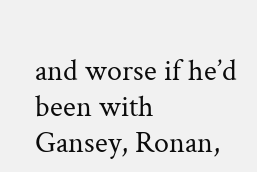and worse if he’d been with Gansey, Ronan,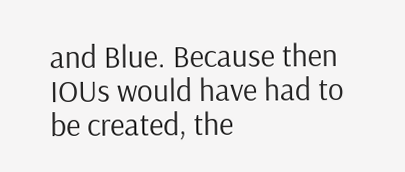and Blue. Because then IOUs would have had to be created, the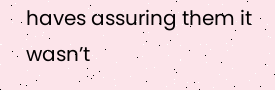haves assuring them it wasn’t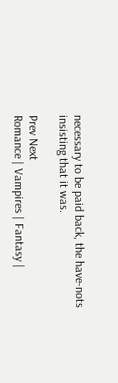necessary to be paid back, the have-nots insisting that it was.

Prev Next
Romance | Vampires | Fantasy |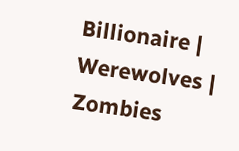Billionaire | Werewolves | Zombies